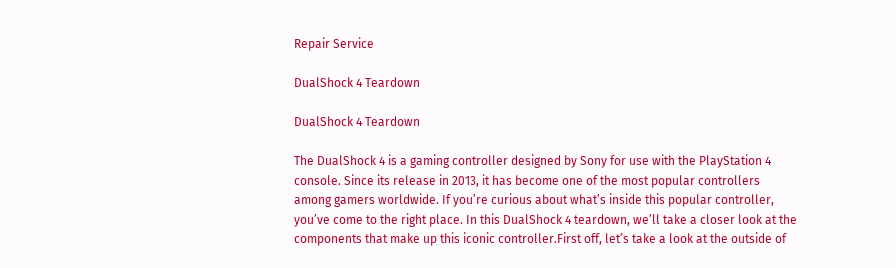Repair Service

DualShock 4 Teardown

DualShock 4 Teardown

The DualShock 4 is a gaming controller designed by Sony for use with the PlayStation 4 console. Since its release in 2013, it has become one of the most popular controllers among gamers worldwide. If you’re curious about what’s inside this popular controller, you’ve come to the right place. In this DualShock 4 teardown, we’ll take a closer look at the components that make up this iconic controller.First off, let’s take a look at the outside of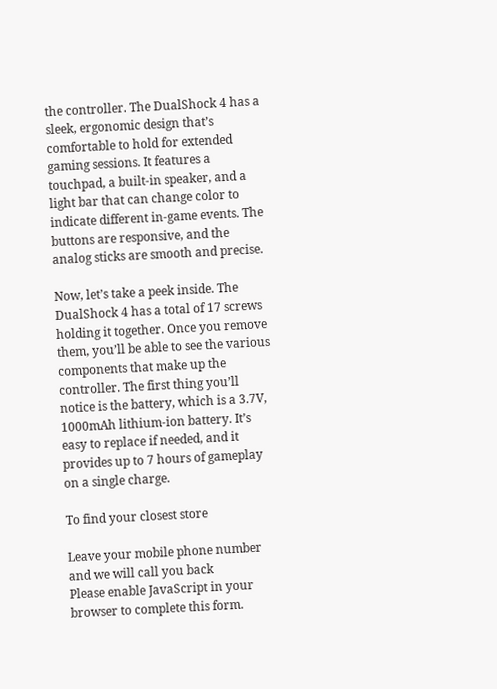the controller. The DualShock 4 has a sleek, ergonomic design that’s comfortable to hold for extended gaming sessions. It features a touchpad, a built-in speaker, and a light bar that can change color to indicate different in-game events. The buttons are responsive, and the analog sticks are smooth and precise.

Now, let’s take a peek inside. The DualShock 4 has a total of 17 screws holding it together. Once you remove them, you’ll be able to see the various components that make up the controller. The first thing you’ll notice is the battery, which is a 3.7V, 1000mAh lithium-ion battery. It’s easy to replace if needed, and it provides up to 7 hours of gameplay on a single charge.

To find your closest store

Leave your mobile phone number and we will call you back
Please enable JavaScript in your browser to complete this form.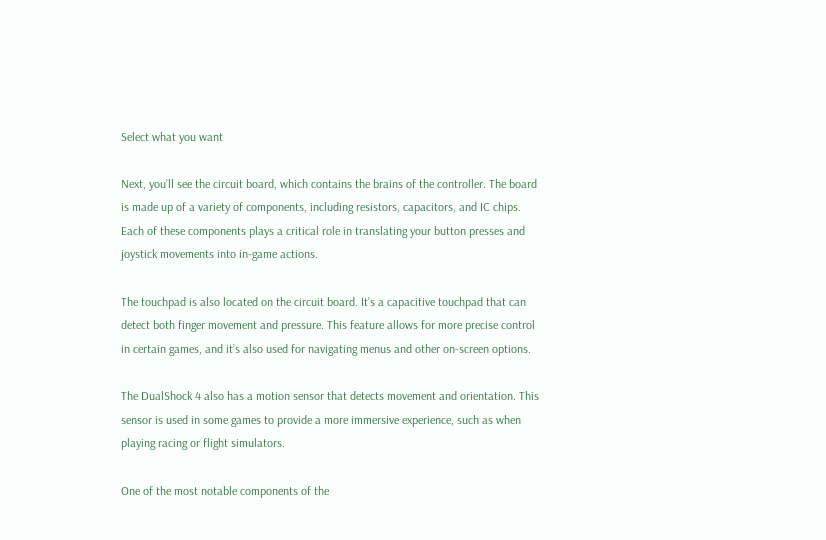Select what you want

Next, you’ll see the circuit board, which contains the brains of the controller. The board is made up of a variety of components, including resistors, capacitors, and IC chips. Each of these components plays a critical role in translating your button presses and joystick movements into in-game actions.

The touchpad is also located on the circuit board. It’s a capacitive touchpad that can detect both finger movement and pressure. This feature allows for more precise control in certain games, and it’s also used for navigating menus and other on-screen options.

The DualShock 4 also has a motion sensor that detects movement and orientation. This sensor is used in some games to provide a more immersive experience, such as when playing racing or flight simulators.

One of the most notable components of the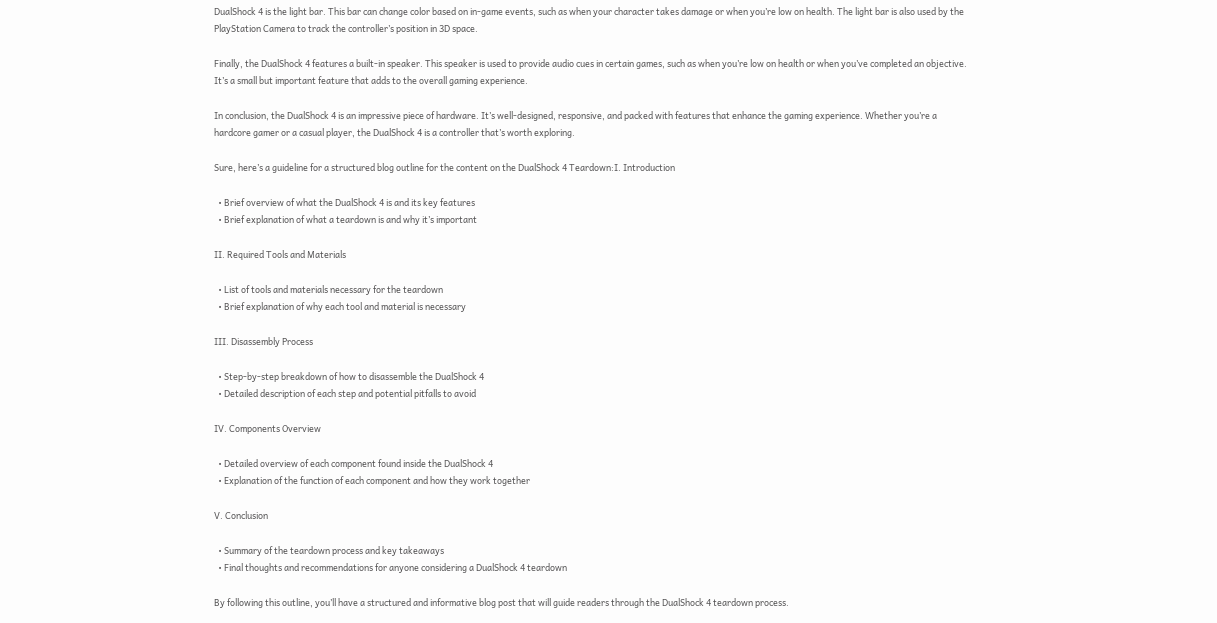DualShock 4 is the light bar. This bar can change color based on in-game events, such as when your character takes damage or when you’re low on health. The light bar is also used by the PlayStation Camera to track the controller’s position in 3D space.

Finally, the DualShock 4 features a built-in speaker. This speaker is used to provide audio cues in certain games, such as when you’re low on health or when you’ve completed an objective. It’s a small but important feature that adds to the overall gaming experience.

In conclusion, the DualShock 4 is an impressive piece of hardware. It’s well-designed, responsive, and packed with features that enhance the gaming experience. Whether you’re a hardcore gamer or a casual player, the DualShock 4 is a controller that’s worth exploring.

Sure, here’s a guideline for a structured blog outline for the content on the DualShock 4 Teardown:I. Introduction

  • Brief overview of what the DualShock 4 is and its key features
  • Brief explanation of what a teardown is and why it’s important

II. Required Tools and Materials

  • List of tools and materials necessary for the teardown
  • Brief explanation of why each tool and material is necessary

III. Disassembly Process

  • Step-by-step breakdown of how to disassemble the DualShock 4
  • Detailed description of each step and potential pitfalls to avoid

IV. Components Overview

  • Detailed overview of each component found inside the DualShock 4
  • Explanation of the function of each component and how they work together

V. Conclusion

  • Summary of the teardown process and key takeaways
  • Final thoughts and recommendations for anyone considering a DualShock 4 teardown

By following this outline, you’ll have a structured and informative blog post that will guide readers through the DualShock 4 teardown process.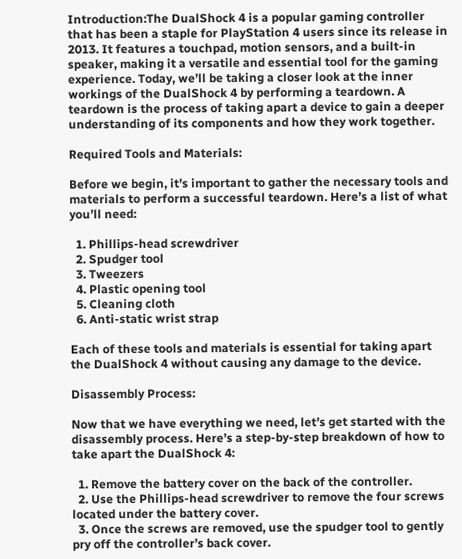Introduction:The DualShock 4 is a popular gaming controller that has been a staple for PlayStation 4 users since its release in 2013. It features a touchpad, motion sensors, and a built-in speaker, making it a versatile and essential tool for the gaming experience. Today, we’ll be taking a closer look at the inner workings of the DualShock 4 by performing a teardown. A teardown is the process of taking apart a device to gain a deeper understanding of its components and how they work together.

Required Tools and Materials:

Before we begin, it’s important to gather the necessary tools and materials to perform a successful teardown. Here’s a list of what you’ll need:

  1. Phillips-head screwdriver
  2. Spudger tool
  3. Tweezers
  4. Plastic opening tool
  5. Cleaning cloth
  6. Anti-static wrist strap

Each of these tools and materials is essential for taking apart the DualShock 4 without causing any damage to the device.

Disassembly Process:

Now that we have everything we need, let’s get started with the disassembly process. Here’s a step-by-step breakdown of how to take apart the DualShock 4:

  1. Remove the battery cover on the back of the controller.
  2. Use the Phillips-head screwdriver to remove the four screws located under the battery cover.
  3. Once the screws are removed, use the spudger tool to gently pry off the controller’s back cover.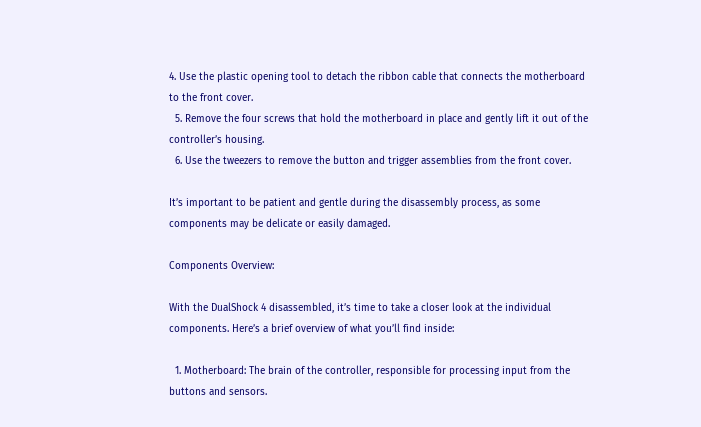4. Use the plastic opening tool to detach the ribbon cable that connects the motherboard to the front cover.
  5. Remove the four screws that hold the motherboard in place and gently lift it out of the controller’s housing.
  6. Use the tweezers to remove the button and trigger assemblies from the front cover.

It’s important to be patient and gentle during the disassembly process, as some components may be delicate or easily damaged.

Components Overview:

With the DualShock 4 disassembled, it’s time to take a closer look at the individual components. Here’s a brief overview of what you’ll find inside:

  1. Motherboard: The brain of the controller, responsible for processing input from the buttons and sensors.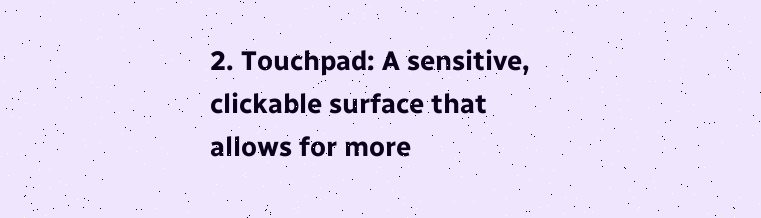2. Touchpad: A sensitive, clickable surface that allows for more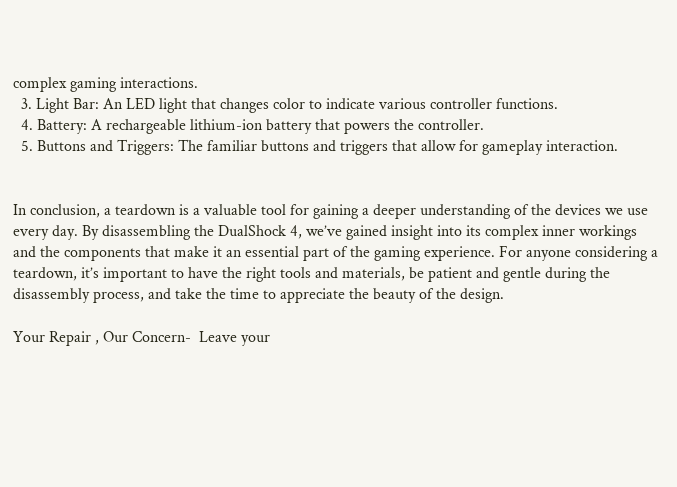complex gaming interactions.
  3. Light Bar: An LED light that changes color to indicate various controller functions.
  4. Battery: A rechargeable lithium-ion battery that powers the controller.
  5. Buttons and Triggers: The familiar buttons and triggers that allow for gameplay interaction.


In conclusion, a teardown is a valuable tool for gaining a deeper understanding of the devices we use every day. By disassembling the DualShock 4, we’ve gained insight into its complex inner workings and the components that make it an essential part of the gaming experience. For anyone considering a teardown, it’s important to have the right tools and materials, be patient and gentle during the disassembly process, and take the time to appreciate the beauty of the design.

Your Repair , Our Concern-  Leave your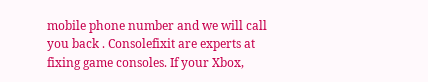mobile phone number and we will call you back . Consolefixit are experts at fixing game consoles. If your Xbox,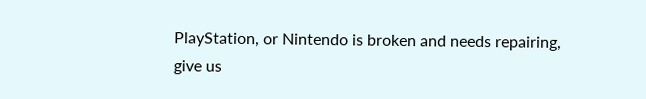PlayStation, or Nintendo is broken and needs repairing, give us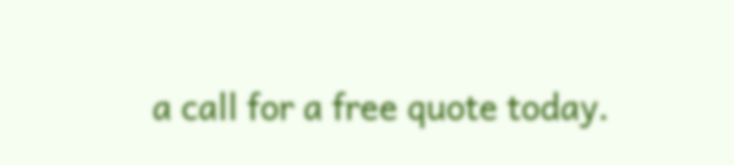a call for a free quote today.